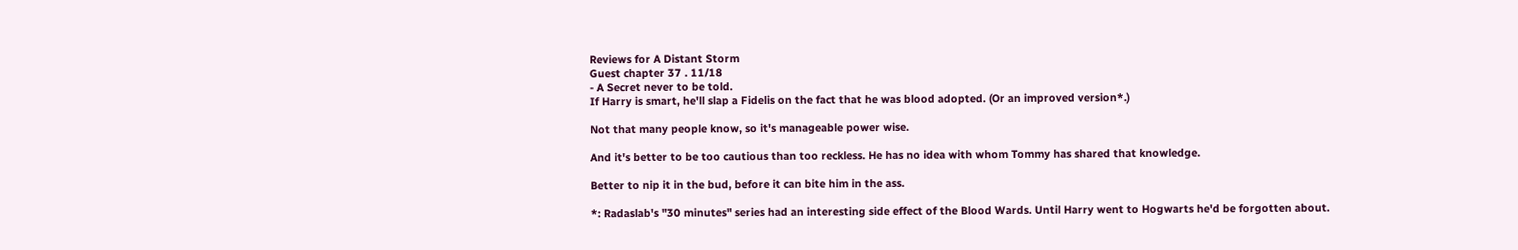Reviews for A Distant Storm
Guest chapter 37 . 11/18
- A Secret never to be told.
If Harry is smart, he'll slap a Fidelis on the fact that he was blood adopted. (Or an improved version*.)

Not that many people know, so it's manageable power wise.

And it's better to be too cautious than too reckless. He has no idea with whom Tommy has shared that knowledge.

Better to nip it in the bud, before it can bite him in the ass.

*: Radaslab's "30 minutes" series had an interesting side effect of the Blood Wards. Until Harry went to Hogwarts he'd be forgotten about.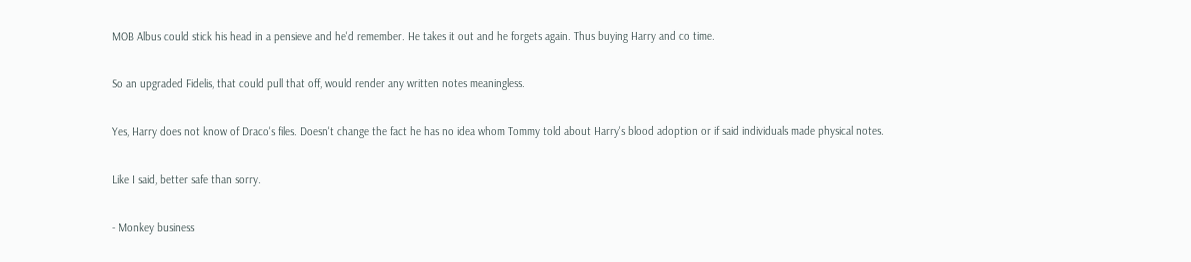MOB Albus could stick his head in a pensieve and he'd remember. He takes it out and he forgets again. Thus buying Harry and co time.

So an upgraded Fidelis, that could pull that off, would render any written notes meaningless.

Yes, Harry does not know of Draco's files. Doesn't change the fact he has no idea whom Tommy told about Harry's blood adoption or if said individuals made physical notes.

Like I said, better safe than sorry.

- Monkey business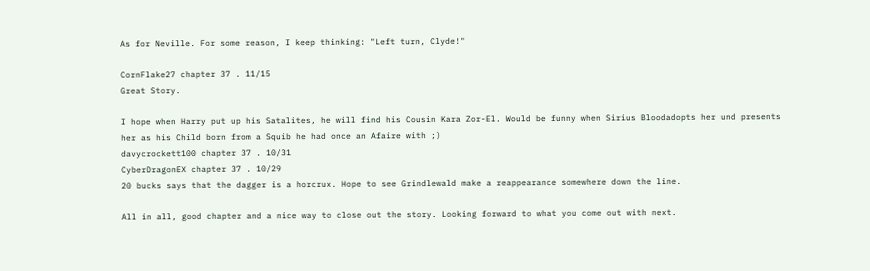As for Neville. For some reason, I keep thinking: "Left turn, Clyde!"

CornFlake27 chapter 37 . 11/15
Great Story.

I hope when Harry put up his Satalites, he will find his Cousin Kara Zor-El. Would be funny when Sirius Bloodadopts her und presents her as his Child born from a Squib he had once an Afaire with ;)
davycrockett100 chapter 37 . 10/31
CyberDragonEX chapter 37 . 10/29
20 bucks says that the dagger is a horcrux. Hope to see Grindlewald make a reappearance somewhere down the line.

All in all, good chapter and a nice way to close out the story. Looking forward to what you come out with next.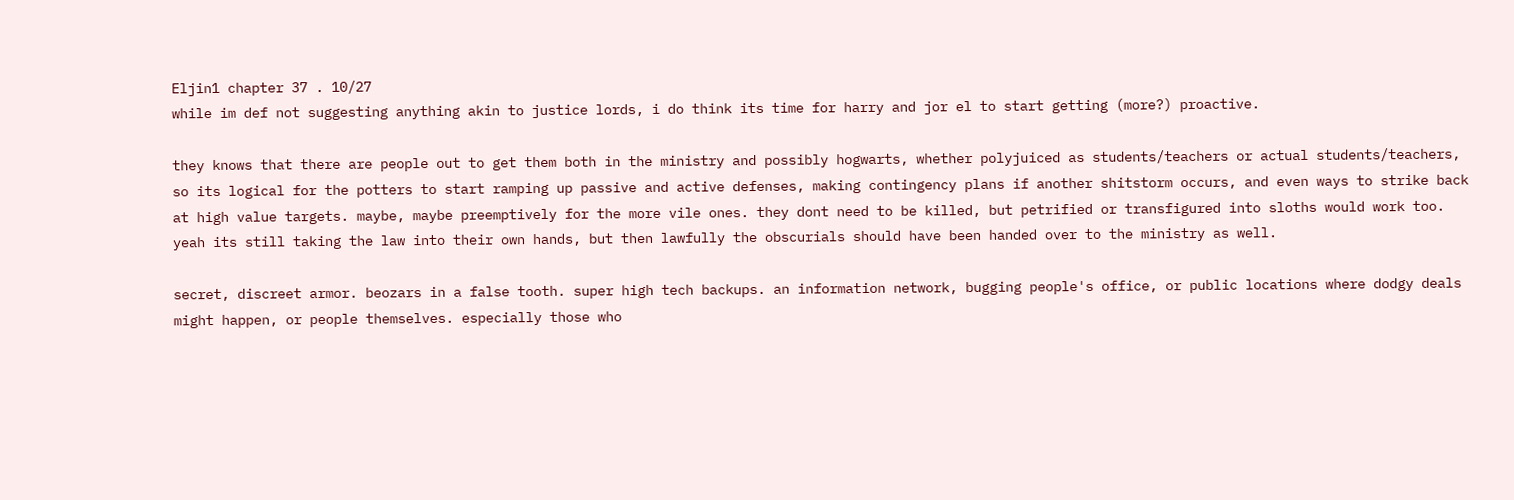Eljin1 chapter 37 . 10/27
while im def not suggesting anything akin to justice lords, i do think its time for harry and jor el to start getting (more?) proactive.

they knows that there are people out to get them both in the ministry and possibly hogwarts, whether polyjuiced as students/teachers or actual students/teachers, so its logical for the potters to start ramping up passive and active defenses, making contingency plans if another shitstorm occurs, and even ways to strike back at high value targets. maybe, maybe preemptively for the more vile ones. they dont need to be killed, but petrified or transfigured into sloths would work too. yeah its still taking the law into their own hands, but then lawfully the obscurials should have been handed over to the ministry as well.

secret, discreet armor. beozars in a false tooth. super high tech backups. an information network, bugging people's office, or public locations where dodgy deals might happen, or people themselves. especially those who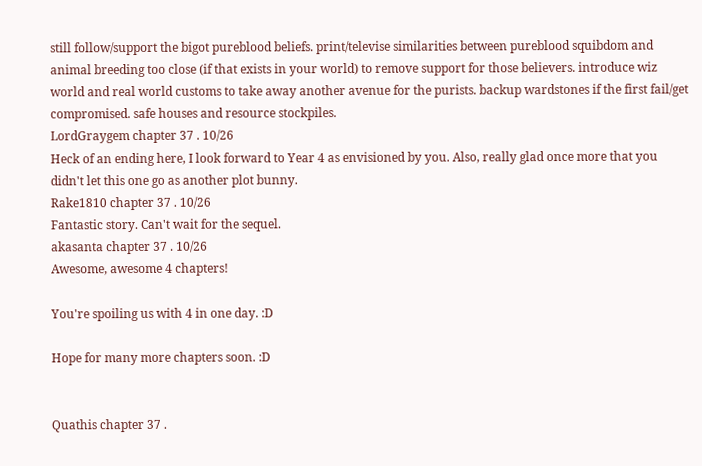still follow/support the bigot pureblood beliefs. print/televise similarities between pureblood squibdom and animal breeding too close (if that exists in your world) to remove support for those believers. introduce wiz world and real world customs to take away another avenue for the purists. backup wardstones if the first fail/get compromised. safe houses and resource stockpiles.
LordGraygem chapter 37 . 10/26
Heck of an ending here, I look forward to Year 4 as envisioned by you. Also, really glad once more that you didn't let this one go as another plot bunny.
Rake1810 chapter 37 . 10/26
Fantastic story. Can't wait for the sequel.
akasanta chapter 37 . 10/26
Awesome, awesome 4 chapters!

You're spoiling us with 4 in one day. :D

Hope for many more chapters soon. :D


Quathis chapter 37 .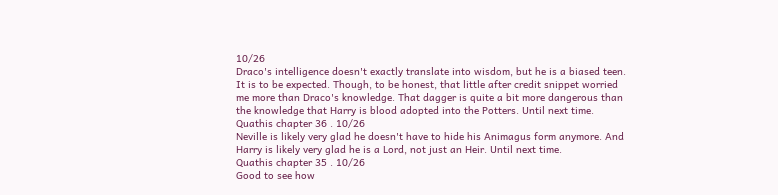10/26
Draco's intelligence doesn't exactly translate into wisdom, but he is a biased teen. It is to be expected. Though, to be honest, that little after credit snippet worried me more than Draco's knowledge. That dagger is quite a bit more dangerous than the knowledge that Harry is blood adopted into the Potters. Until next time.
Quathis chapter 36 . 10/26
Neville is likely very glad he doesn't have to hide his Animagus form anymore. And Harry is likely very glad he is a Lord, not just an Heir. Until next time.
Quathis chapter 35 . 10/26
Good to see how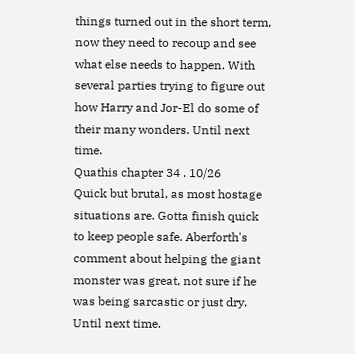things turned out in the short term, now they need to recoup and see what else needs to happen. With several parties trying to figure out how Harry and Jor-El do some of their many wonders. Until next time.
Quathis chapter 34 . 10/26
Quick but brutal, as most hostage situations are. Gotta finish quick to keep people safe. Aberforth's comment about helping the giant monster was great, not sure if he was being sarcastic or just dry. Until next time.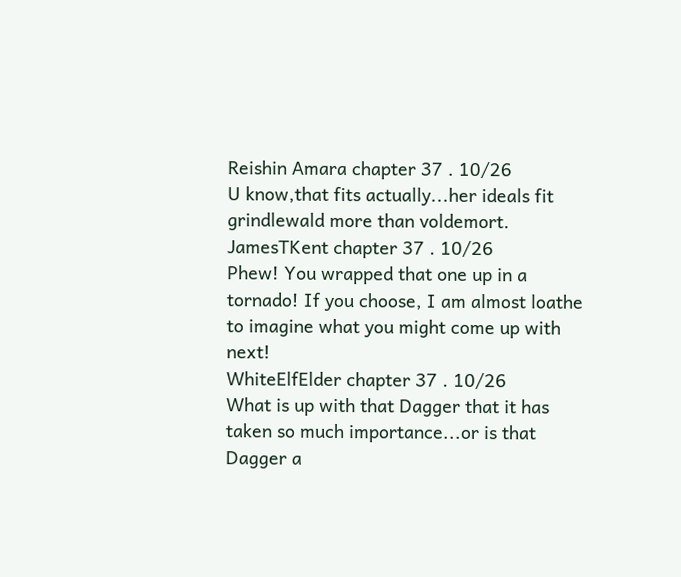Reishin Amara chapter 37 . 10/26
U know,that fits actually...her ideals fit grindlewald more than voldemort.
JamesTKent chapter 37 . 10/26
Phew! You wrapped that one up in a tornado! If you choose, I am almost loathe to imagine what you might come up with next!
WhiteElfElder chapter 37 . 10/26
What is up with that Dagger that it has taken so much importance...or is that Dagger a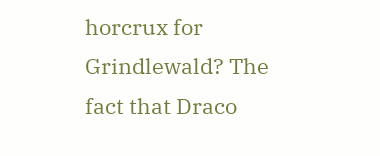horcrux for Grindlewald? The fact that Draco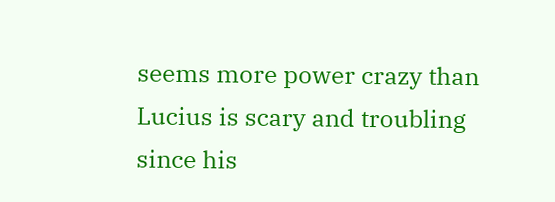seems more power crazy than Lucius is scary and troubling since his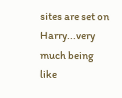sites are set on Harry...very much being like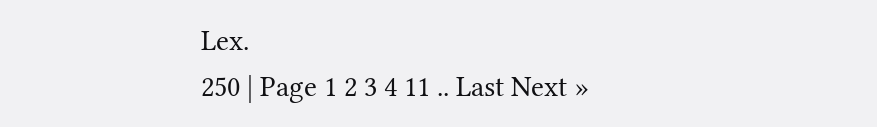Lex.
250 | Page 1 2 3 4 11 .. Last Next »